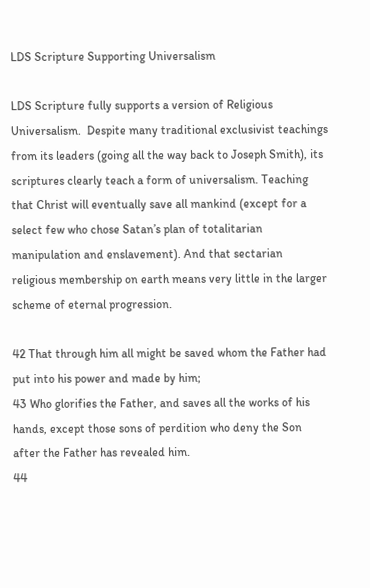LDS Scripture Supporting Universalism

LDS Scripture fully supports a version of Religious Universalism.  Despite many traditional exclusivist teachings from its leaders (going all the way back to Joseph Smith), its scriptures clearly teach a form of universalism. Teaching that Christ will eventually save all mankind (except for a select few who chose Satan’s plan of totalitarian manipulation and enslavement). And that sectarian religious membership on earth means very little in the larger scheme of eternal progression.

42 That through him all might be saved whom the Father had put into his power and made by him;
43 Who glorifies the Father, and saves all the works of his hands, except those sons of perdition who deny the Son after the Father has revealed him.
44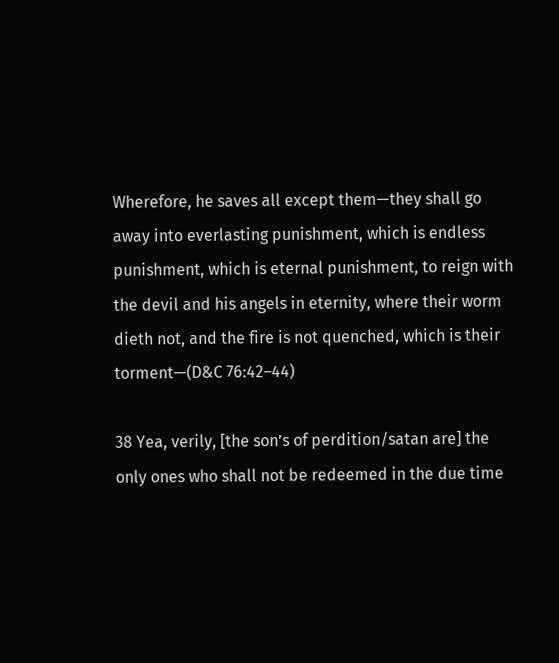Wherefore, he saves all except them—they shall go away into everlasting punishment, which is endless punishment, which is eternal punishment, to reign with the devil and his angels in eternity, where their worm dieth not, and the fire is not quenched, which is their torment—(D&C 76:42–44)

38 Yea, verily, [the son’s of perdition/satan are] the only ones who shall not be redeemed in the due time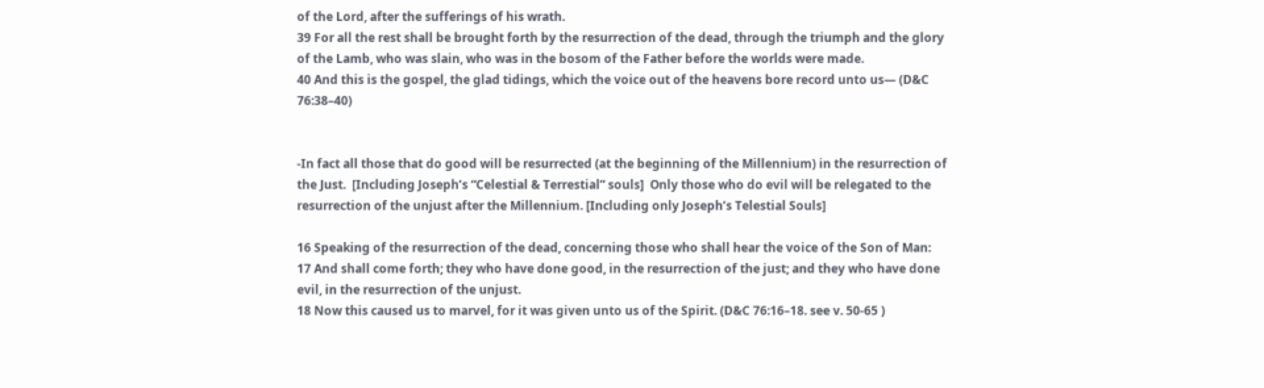of the Lord, after the sufferings of his wrath.
39 For all the rest shall be brought forth by the resurrection of the dead, through the triumph and the glory of the Lamb, who was slain, who was in the bosom of the Father before the worlds were made.
40 And this is the gospel, the glad tidings, which the voice out of the heavens bore record unto us— (D&C 76:38–40)


-In fact all those that do good will be resurrected (at the beginning of the Millennium) in the resurrection of the Just.  [Including Joseph’s “Celestial & Terrestial” souls]  Only those who do evil will be relegated to the resurrection of the unjust after the Millennium. [Including only Joseph’s Telestial Souls]

16 Speaking of the resurrection of the dead, concerning those who shall hear the voice of the Son of Man:
17 And shall come forth; they who have done good, in the resurrection of the just; and they who have done evil, in the resurrection of the unjust.
18 Now this caused us to marvel, for it was given unto us of the Spirit. (D&C 76:16–18. see v. 50-65 )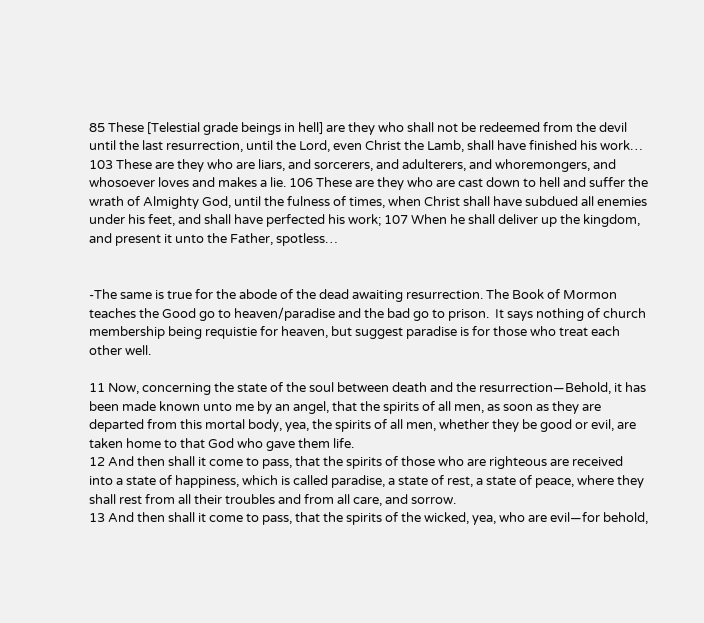85 These [Telestial grade beings in hell] are they who shall not be redeemed from the devil until the last resurrection, until the Lord, even Christ the Lamb, shall have finished his work…
103 These are they who are liars, and sorcerers, and adulterers, and whoremongers, and whosoever loves and makes a lie. 106 These are they who are cast down to hell and suffer the wrath of Almighty God, until the fulness of times, when Christ shall have subdued all enemies under his feet, and shall have perfected his work; 107 When he shall deliver up the kingdom, and present it unto the Father, spotless…


-The same is true for the abode of the dead awaiting resurrection. The Book of Mormon teaches the Good go to heaven/paradise and the bad go to prison.  It says nothing of church membership being requistie for heaven, but suggest paradise is for those who treat each other well.

11 Now, concerning the state of the soul between death and the resurrection—Behold, it has been made known unto me by an angel, that the spirits of all men, as soon as they are departed from this mortal body, yea, the spirits of all men, whether they be good or evil, are taken home to that God who gave them life.
12 And then shall it come to pass, that the spirits of those who are righteous are received into a state of happiness, which is called paradise, a state of rest, a state of peace, where they shall rest from all their troubles and from all care, and sorrow.
13 And then shall it come to pass, that the spirits of the wicked, yea, who are evil—for behold,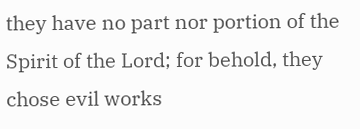they have no part nor portion of the Spirit of the Lord; for behold, they chose evil works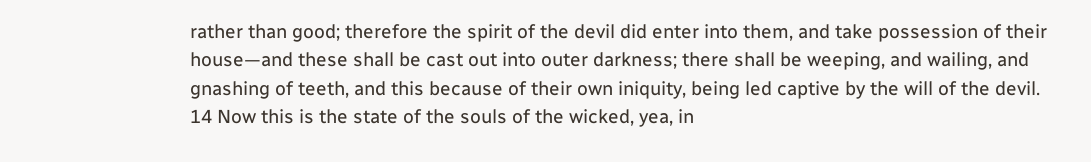rather than good; therefore the spirit of the devil did enter into them, and take possession of their house—and these shall be cast out into outer darkness; there shall be weeping, and wailing, and gnashing of teeth, and this because of their own iniquity, being led captive by the will of the devil.
14 Now this is the state of the souls of the wicked, yea, in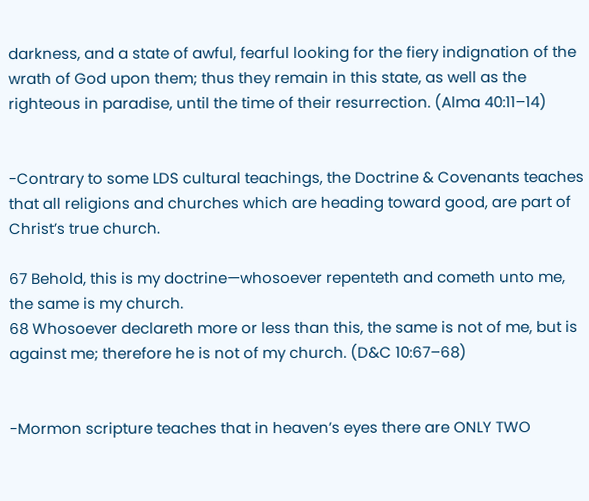darkness, and a state of awful, fearful looking for the fiery indignation of the wrath of God upon them; thus they remain in this state, as well as the righteous in paradise, until the time of their resurrection. (Alma 40:11–14)


-Contrary to some LDS cultural teachings, the Doctrine & Covenants teaches that all religions and churches which are heading toward good, are part of Christ’s true church.

67 Behold, this is my doctrine—whosoever repenteth and cometh unto me, the same is my church.
68 Whosoever declareth more or less than this, the same is not of me, but is against me; therefore he is not of my church. (D&C 10:67–68)


-Mormon scripture teaches that in heaven’s eyes there are ONLY TWO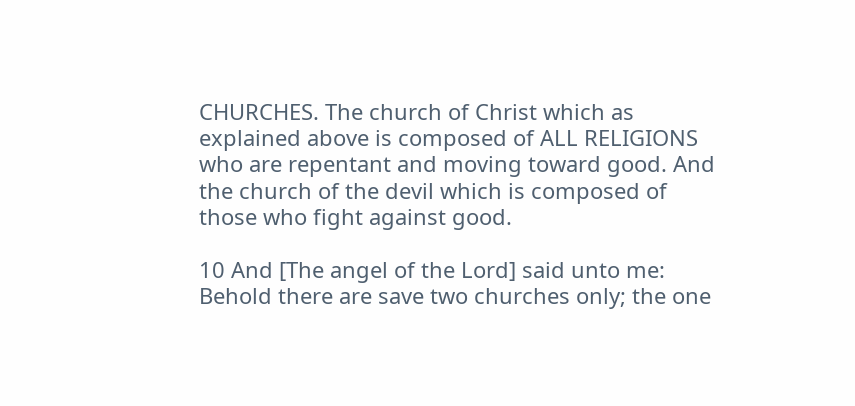CHURCHES. The church of Christ which as explained above is composed of ALL RELIGIONS who are repentant and moving toward good. And the church of the devil which is composed of those who fight against good.

10 And [The angel of the Lord] said unto me: Behold there are save two churches only; the one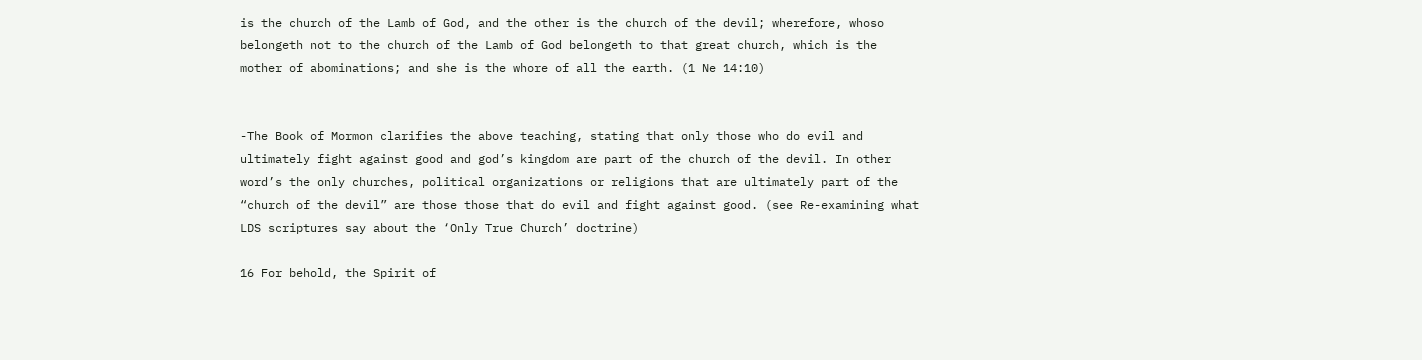is the church of the Lamb of God, and the other is the church of the devil; wherefore, whoso belongeth not to the church of the Lamb of God belongeth to that great church, which is the mother of abominations; and she is the whore of all the earth. (1 Ne 14:10)


-The Book of Mormon clarifies the above teaching, stating that only those who do evil and ultimately fight against good and god’s kingdom are part of the church of the devil. In other word’s the only churches, political organizations or religions that are ultimately part of the “church of the devil” are those those that do evil and fight against good. (see Re-examining what LDS scriptures say about the ‘Only True Church’ doctrine)

16 For behold, the Spirit of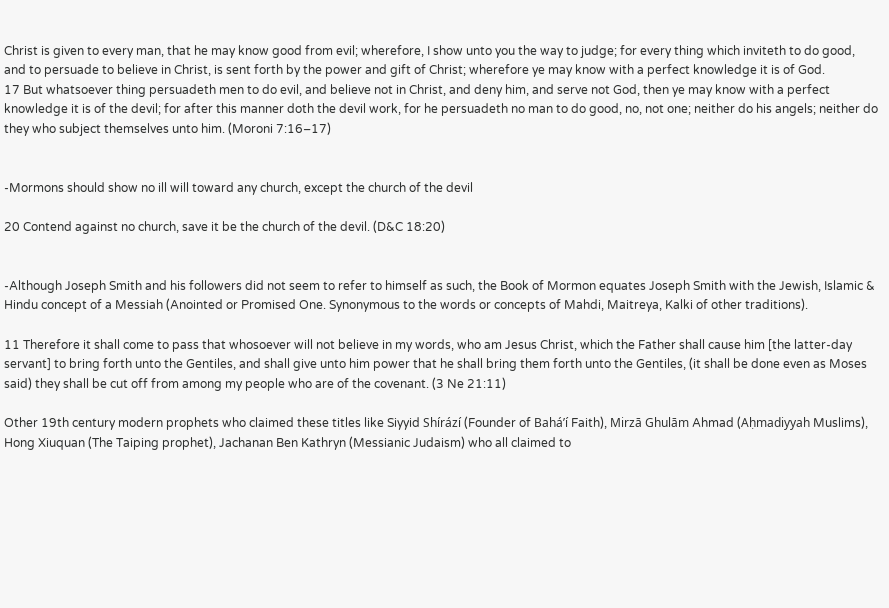Christ is given to every man, that he may know good from evil; wherefore, I show unto you the way to judge; for every thing which inviteth to do good, and to persuade to believe in Christ, is sent forth by the power and gift of Christ; wherefore ye may know with a perfect knowledge it is of God.
17 But whatsoever thing persuadeth men to do evil, and believe not in Christ, and deny him, and serve not God, then ye may know with a perfect knowledge it is of the devil; for after this manner doth the devil work, for he persuadeth no man to do good, no, not one; neither do his angels; neither do they who subject themselves unto him. (Moroni 7:16–17)


-Mormons should show no ill will toward any church, except the church of the devil

20 Contend against no church, save it be the church of the devil. (D&C 18:20)


-Although Joseph Smith and his followers did not seem to refer to himself as such, the Book of Mormon equates Joseph Smith with the Jewish, Islamic & Hindu concept of a Messiah (Anointed or Promised One. Synonymous to the words or concepts of Mahdi, Maitreya, Kalki of other traditions).

11 Therefore it shall come to pass that whosoever will not believe in my words, who am Jesus Christ, which the Father shall cause him [the latter-day servant] to bring forth unto the Gentiles, and shall give unto him power that he shall bring them forth unto the Gentiles, (it shall be done even as Moses said) they shall be cut off from among my people who are of the covenant. (3 Ne 21:11)

Other 19th century modern prophets who claimed these titles like Siyyid Shírází (Founder of Bahá’í Faith), Mirzā Ghulām Ahmad (Aḥmadiyyah Muslims), Hong Xiuquan (The Taiping prophet), Jachanan Ben Kathryn (Messianic Judaism) who all claimed to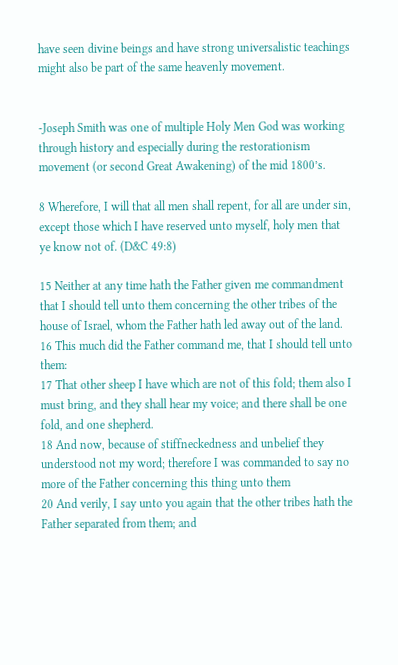have seen divine beings and have strong universalistic teachings might also be part of the same heavenly movement.


-Joseph Smith was one of multiple Holy Men God was working through history and especially during the restorationism movement (or second Great Awakening) of the mid 1800’s.

8 Wherefore, I will that all men shall repent, for all are under sin, except those which I have reserved unto myself, holy men that ye know not of. (D&C 49:8)

15 Neither at any time hath the Father given me commandment that I should tell unto them concerning the other tribes of the house of Israel, whom the Father hath led away out of the land.
16 This much did the Father command me, that I should tell unto them:
17 That other sheep I have which are not of this fold; them also I must bring, and they shall hear my voice; and there shall be one fold, and one shepherd.
18 And now, because of stiffneckedness and unbelief they understood not my word; therefore I was commanded to say no more of the Father concerning this thing unto them
20 And verily, I say unto you again that the other tribes hath the Father separated from them; and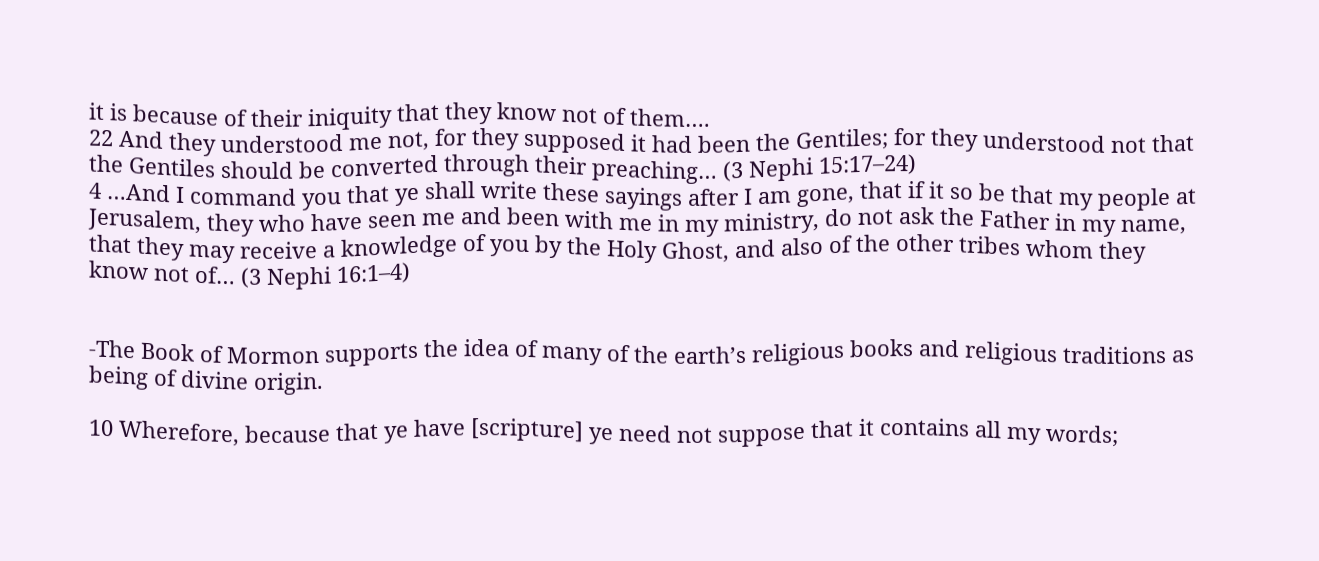it is because of their iniquity that they know not of them….
22 And they understood me not, for they supposed it had been the Gentiles; for they understood not that the Gentiles should be converted through their preaching… (3 Nephi 15:17–24)
4 …And I command you that ye shall write these sayings after I am gone, that if it so be that my people at Jerusalem, they who have seen me and been with me in my ministry, do not ask the Father in my name, that they may receive a knowledge of you by the Holy Ghost, and also of the other tribes whom they know not of… (3 Nephi 16:1–4)


-The Book of Mormon supports the idea of many of the earth’s religious books and religious traditions as being of divine origin.

10 Wherefore, because that ye have [scripture] ye need not suppose that it contains all my words;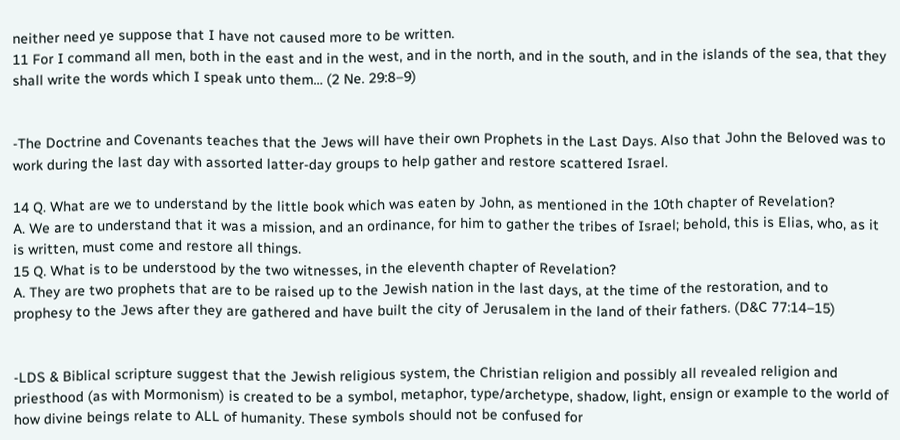neither need ye suppose that I have not caused more to be written.
11 For I command all men, both in the east and in the west, and in the north, and in the south, and in the islands of the sea, that they shall write the words which I speak unto them… (2 Ne. 29:8–9)


-The Doctrine and Covenants teaches that the Jews will have their own Prophets in the Last Days. Also that John the Beloved was to work during the last day with assorted latter-day groups to help gather and restore scattered Israel.

14 Q. What are we to understand by the little book which was eaten by John, as mentioned in the 10th chapter of Revelation?
A. We are to understand that it was a mission, and an ordinance, for him to gather the tribes of Israel; behold, this is Elias, who, as it is written, must come and restore all things.
15 Q. What is to be understood by the two witnesses, in the eleventh chapter of Revelation?
A. They are two prophets that are to be raised up to the Jewish nation in the last days, at the time of the restoration, and to prophesy to the Jews after they are gathered and have built the city of Jerusalem in the land of their fathers. (D&C 77:14–15)


-LDS & Biblical scripture suggest that the Jewish religious system, the Christian religion and possibly all revealed religion and priesthood (as with Mormonism) is created to be a symbol, metaphor, type/archetype, shadow, light, ensign or example to the world of how divine beings relate to ALL of humanity. These symbols should not be confused for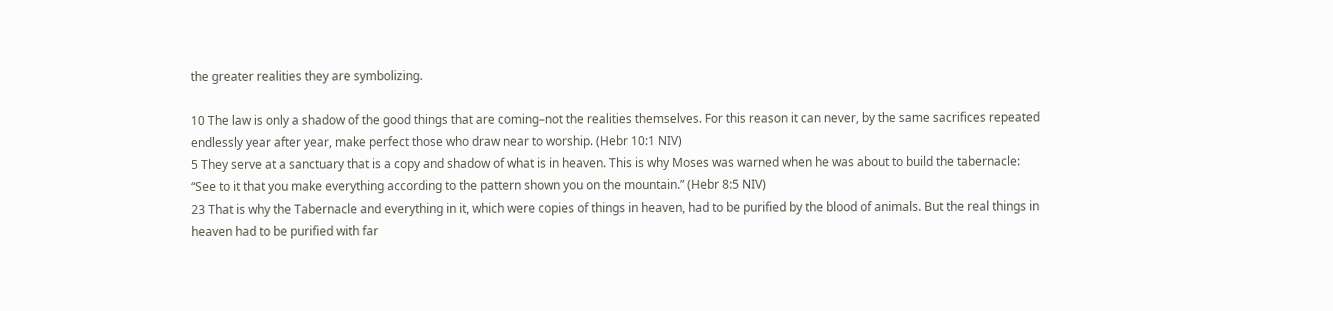the greater realities they are symbolizing.

10 The law is only a shadow of the good things that are coming–not the realities themselves. For this reason it can never, by the same sacrifices repeated endlessly year after year, make perfect those who draw near to worship. (Hebr 10:1 NIV)
5 They serve at a sanctuary that is a copy and shadow of what is in heaven. This is why Moses was warned when he was about to build the tabernacle: “See to it that you make everything according to the pattern shown you on the mountain.” (Hebr 8:5 NIV)
23 That is why the Tabernacle and everything in it, which were copies of things in heaven, had to be purified by the blood of animals. But the real things in heaven had to be purified with far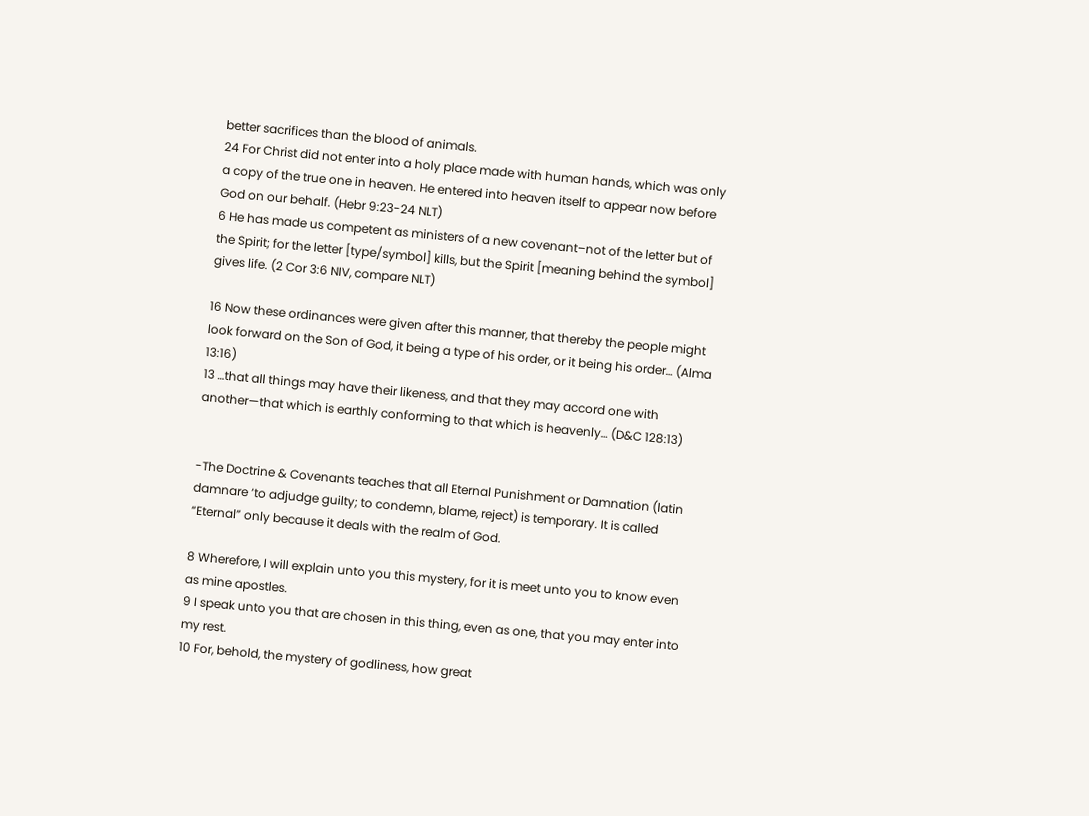better sacrifices than the blood of animals.
24 For Christ did not enter into a holy place made with human hands, which was only a copy of the true one in heaven. He entered into heaven itself to appear now before God on our behalf. (Hebr 9:23-24 NLT)
6 He has made us competent as ministers of a new covenant–not of the letter but of the Spirit; for the letter [type/symbol] kills, but the Spirit [meaning behind the symbol] gives life. (2 Cor 3:6 NIV, compare NLT)

16 Now these ordinances were given after this manner, that thereby the people might look forward on the Son of God, it being a type of his order, or it being his order… (Alma 13:16)
13 …that all things may have their likeness, and that they may accord one with another—that which is earthly conforming to that which is heavenly… (D&C 128:13)


-The Doctrine & Covenants teaches that all Eternal Punishment or Damnation (latin damnare ‘to adjudge guilty; to condemn, blame, reject) is temporary. It is called “Eternal” only because it deals with the realm of God.

8 Wherefore, I will explain unto you this mystery, for it is meet unto you to know even as mine apostles.
9 I speak unto you that are chosen in this thing, even as one, that you may enter into my rest.
10 For, behold, the mystery of godliness, how great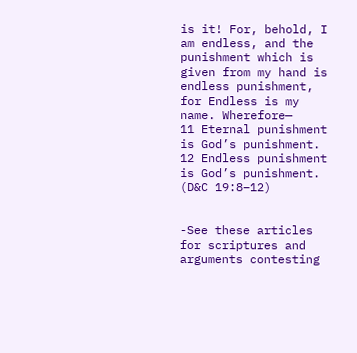is it! For, behold, I am endless, and the punishment which is given from my hand is endless punishment, for Endless is my name. Wherefore—
11 Eternal punishment is God’s punishment.
12 Endless punishment is God’s punishment. (D&C 19:8–12)


-See these articles for scriptures and arguments contesting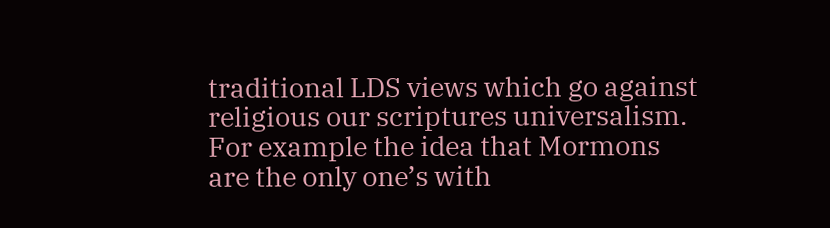traditional LDS views which go against religious our scriptures universalism. For example the idea that Mormons are the only one’s with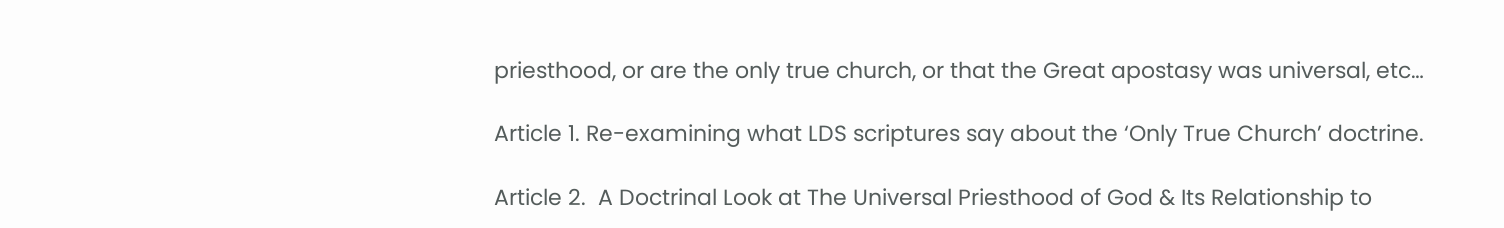priesthood, or are the only true church, or that the Great apostasy was universal, etc…

Article 1. Re-examining what LDS scriptures say about the ‘Only True Church’ doctrine.

Article 2.  A Doctrinal Look at The Universal Priesthood of God & Its Relationship to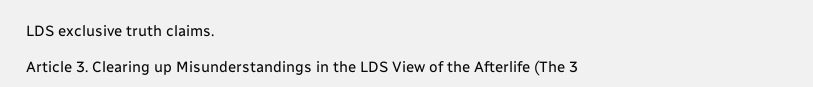LDS exclusive truth claims.

Article 3. Clearing up Misunderstandings in the LDS View of the Afterlife (The 3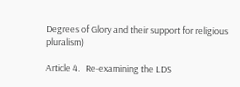Degrees of Glory and their support for religious pluralism)

Article 4.   Re-examining the LDS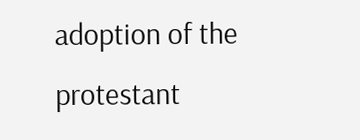adoption of the protestant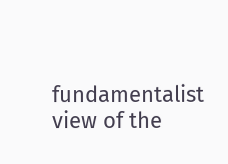fundamentalist view of the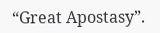“Great Apostasy”.